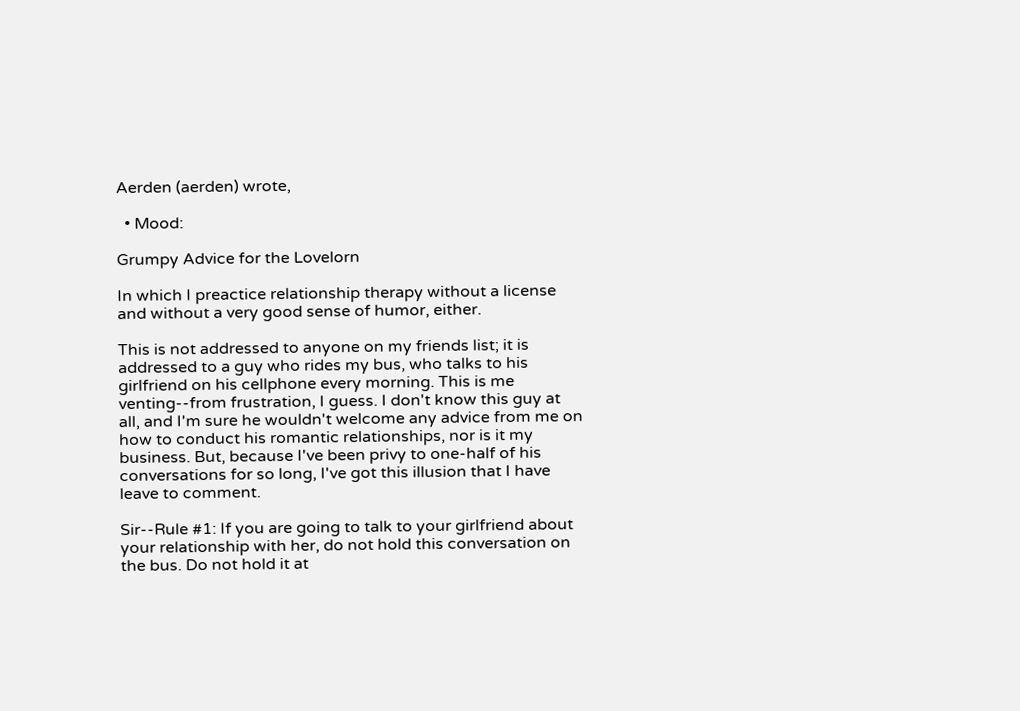Aerden (aerden) wrote,

  • Mood:

Grumpy Advice for the Lovelorn

In which I preactice relationship therapy without a license and without a very good sense of humor, either.

This is not addressed to anyone on my friends list; it is addressed to a guy who rides my bus, who talks to his girlfriend on his cellphone every morning. This is me venting--from frustration, I guess. I don't know this guy at all, and I'm sure he wouldn't welcome any advice from me on how to conduct his romantic relationships, nor is it my business. But, because I've been privy to one-half of his conversations for so long, I've got this illusion that I have leave to comment.

Sir--Rule #1: If you are going to talk to your girlfriend about your relationship with her, do not hold this conversation on the bus. Do not hold it at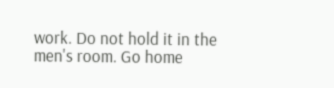work. Do not hold it in the men's room. Go home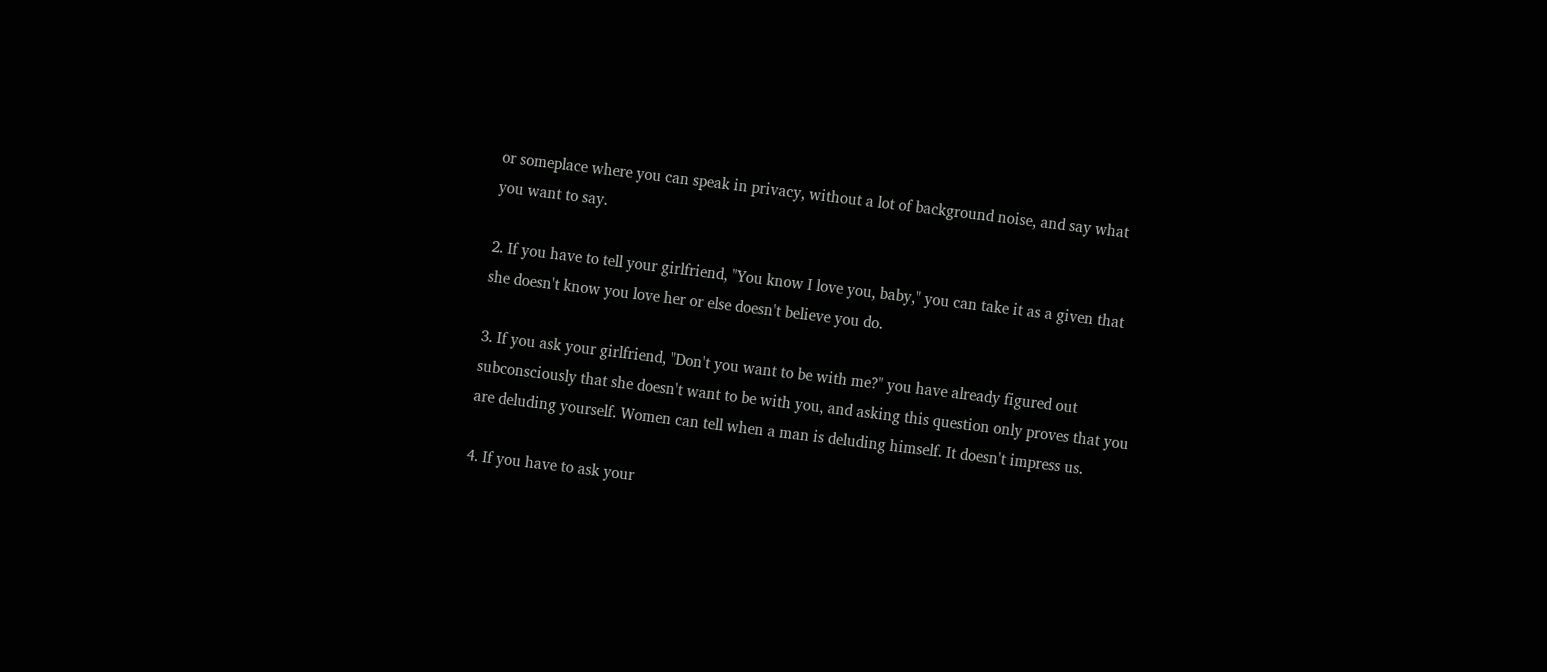or someplace where you can speak in privacy, without a lot of background noise, and say what you want to say.

2. If you have to tell your girlfriend, "You know I love you, baby," you can take it as a given that she doesn't know you love her or else doesn't believe you do.

3. If you ask your girlfriend, "Don't you want to be with me?" you have already figured out subconsciously that she doesn't want to be with you, and asking this question only proves that you are deluding yourself. Women can tell when a man is deluding himself. It doesn't impress us.

4. If you have to ask your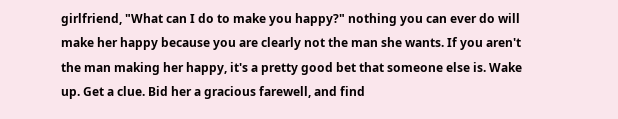girlfriend, "What can I do to make you happy?" nothing you can ever do will make her happy because you are clearly not the man she wants. If you aren't the man making her happy, it's a pretty good bet that someone else is. Wake up. Get a clue. Bid her a gracious farewell, and find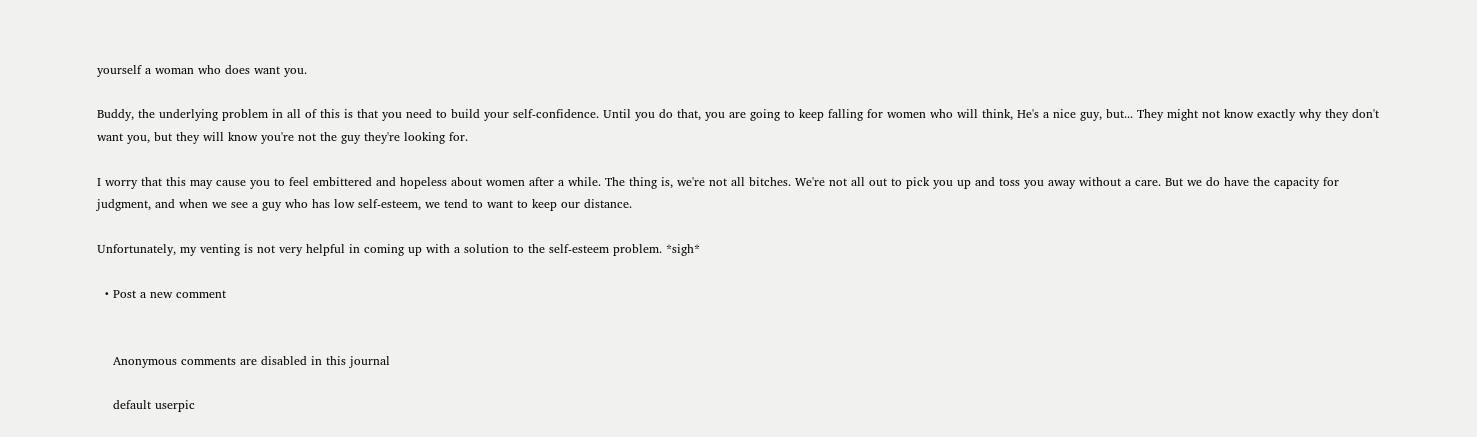yourself a woman who does want you.

Buddy, the underlying problem in all of this is that you need to build your self-confidence. Until you do that, you are going to keep falling for women who will think, He's a nice guy, but... They might not know exactly why they don't want you, but they will know you're not the guy they're looking for.

I worry that this may cause you to feel embittered and hopeless about women after a while. The thing is, we're not all bitches. We're not all out to pick you up and toss you away without a care. But we do have the capacity for judgment, and when we see a guy who has low self-esteem, we tend to want to keep our distance.

Unfortunately, my venting is not very helpful in coming up with a solution to the self-esteem problem. *sigh*

  • Post a new comment


    Anonymous comments are disabled in this journal

    default userpic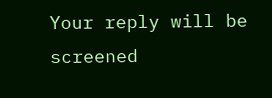Your reply will be screened